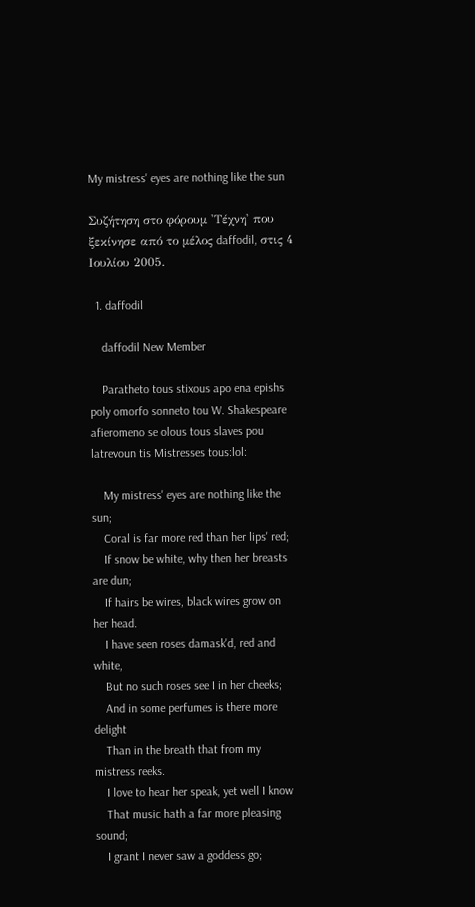My mistress' eyes are nothing like the sun

Συζήτηση στο φόρουμ 'Τέχνη' που ξεκίνησε από το μέλος daffodil, στις 4 Ιουλίου 2005.

  1. daffodil

    daffodil New Member

    Paratheto tous stixous apo ena epishs poly omorfo sonneto tou W. Shakespeare afieromeno se olous tous slaves pou latrevoun tis Mistresses tous:lol:

    My mistress' eyes are nothing like the sun;
    Coral is far more red than her lips' red;
    If snow be white, why then her breasts are dun;
    If hairs be wires, black wires grow on her head.
    I have seen roses damask'd, red and white,
    But no such roses see I in her cheeks;
    And in some perfumes is there more delight
    Than in the breath that from my mistress reeks.
    I love to hear her speak, yet well I know
    That music hath a far more pleasing sound;
    I grant I never saw a goddess go;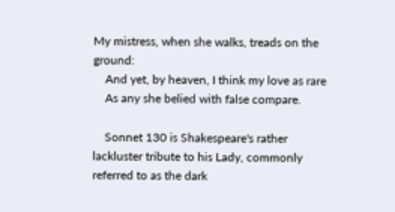My mistress, when she walks, treads on the ground:
    And yet, by heaven, I think my love as rare
    As any she belied with false compare.

    Sonnet 130 is Shakespeare's rather lackluster tribute to his Lady, commonly referred to as the dark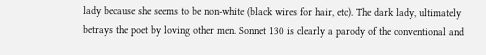lady because she seems to be non-white (black wires for hair, etc). The dark lady, ultimately betrays the poet by loving other men. Sonnet 130 is clearly a parody of the conventional and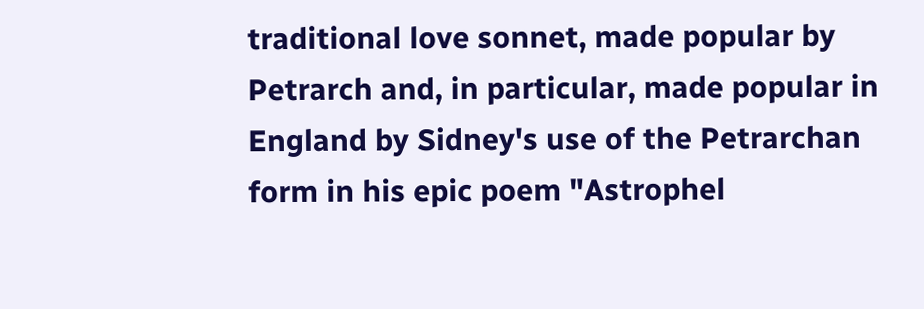traditional love sonnet, made popular by Petrarch and, in particular, made popular in England by Sidney's use of the Petrarchan form in his epic poem "Astrophel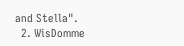and Stella".
  2. WisDomme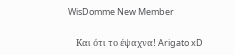WisDomme New Member

    Kαι ότι το έψαχνα! Arigato xD